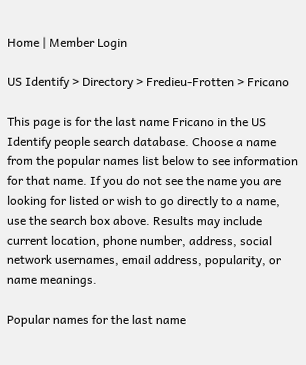Home | Member Login

US Identify > Directory > Fredieu-Frotten > Fricano

This page is for the last name Fricano in the US Identify people search database. Choose a name from the popular names list below to see information for that name. If you do not see the name you are looking for listed or wish to go directly to a name, use the search box above. Results may include current location, phone number, address, social network usernames, email address, popularity, or name meanings.

Popular names for the last name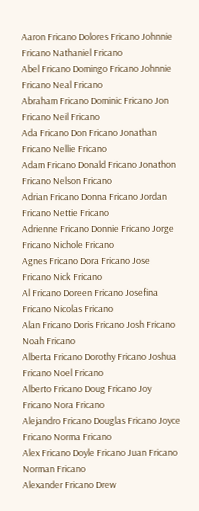Aaron Fricano Dolores Fricano Johnnie Fricano Nathaniel Fricano
Abel Fricano Domingo Fricano Johnnie Fricano Neal Fricano
Abraham Fricano Dominic Fricano Jon Fricano Neil Fricano
Ada Fricano Don Fricano Jonathan Fricano Nellie Fricano
Adam Fricano Donald Fricano Jonathon Fricano Nelson Fricano
Adrian Fricano Donna Fricano Jordan Fricano Nettie Fricano
Adrienne Fricano Donnie Fricano Jorge Fricano Nichole Fricano
Agnes Fricano Dora Fricano Jose Fricano Nick Fricano
Al Fricano Doreen Fricano Josefina Fricano Nicolas Fricano
Alan Fricano Doris Fricano Josh Fricano Noah Fricano
Alberta Fricano Dorothy Fricano Joshua Fricano Noel Fricano
Alberto Fricano Doug Fricano Joy Fricano Nora Fricano
Alejandro Fricano Douglas Fricano Joyce Fricano Norma Fricano
Alex Fricano Doyle Fricano Juan Fricano Norman Fricano
Alexander Fricano Drew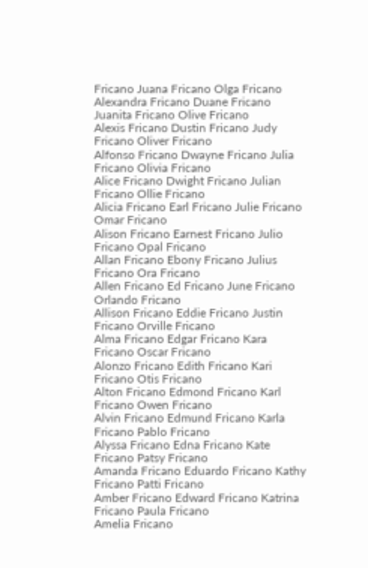Fricano Juana Fricano Olga Fricano
Alexandra Fricano Duane Fricano Juanita Fricano Olive Fricano
Alexis Fricano Dustin Fricano Judy Fricano Oliver Fricano
Alfonso Fricano Dwayne Fricano Julia Fricano Olivia Fricano
Alice Fricano Dwight Fricano Julian Fricano Ollie Fricano
Alicia Fricano Earl Fricano Julie Fricano Omar Fricano
Alison Fricano Earnest Fricano Julio Fricano Opal Fricano
Allan Fricano Ebony Fricano Julius Fricano Ora Fricano
Allen Fricano Ed Fricano June Fricano Orlando Fricano
Allison Fricano Eddie Fricano Justin Fricano Orville Fricano
Alma Fricano Edgar Fricano Kara Fricano Oscar Fricano
Alonzo Fricano Edith Fricano Kari Fricano Otis Fricano
Alton Fricano Edmond Fricano Karl Fricano Owen Fricano
Alvin Fricano Edmund Fricano Karla Fricano Pablo Fricano
Alyssa Fricano Edna Fricano Kate Fricano Patsy Fricano
Amanda Fricano Eduardo Fricano Kathy Fricano Patti Fricano
Amber Fricano Edward Fricano Katrina Fricano Paula Fricano
Amelia Fricano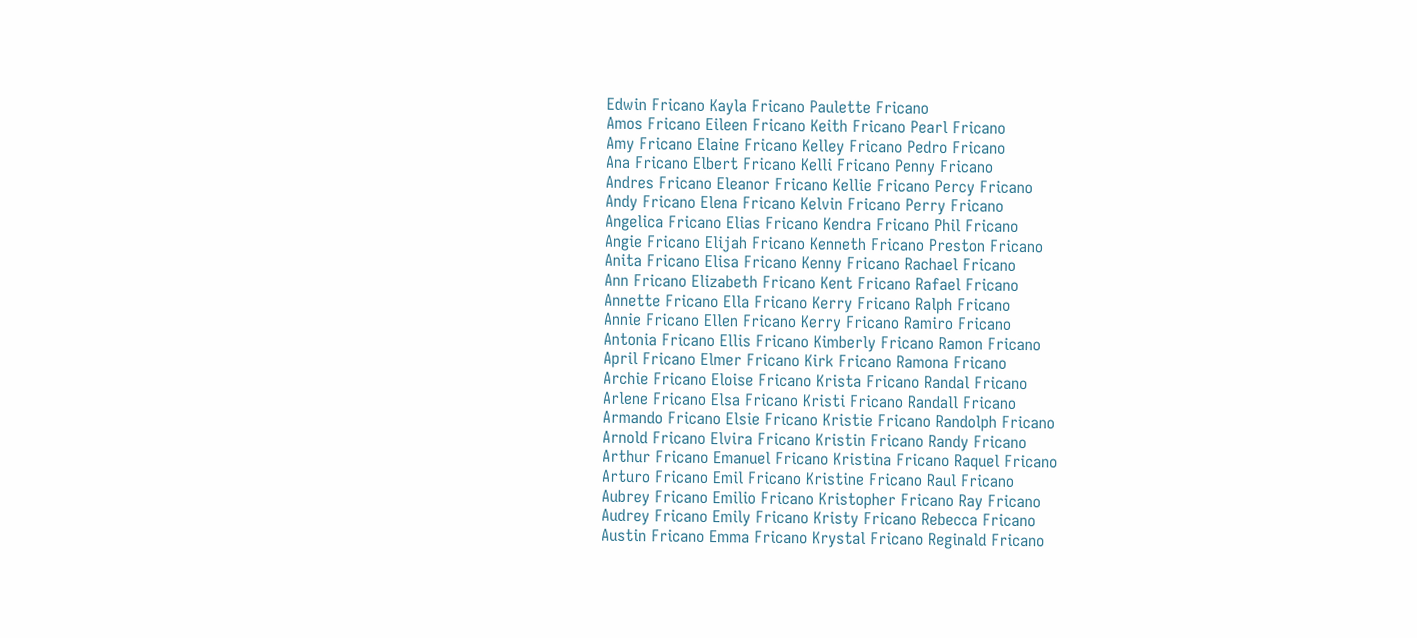Edwin Fricano Kayla Fricano Paulette Fricano
Amos Fricano Eileen Fricano Keith Fricano Pearl Fricano
Amy Fricano Elaine Fricano Kelley Fricano Pedro Fricano
Ana Fricano Elbert Fricano Kelli Fricano Penny Fricano
Andres Fricano Eleanor Fricano Kellie Fricano Percy Fricano
Andy Fricano Elena Fricano Kelvin Fricano Perry Fricano
Angelica Fricano Elias Fricano Kendra Fricano Phil Fricano
Angie Fricano Elijah Fricano Kenneth Fricano Preston Fricano
Anita Fricano Elisa Fricano Kenny Fricano Rachael Fricano
Ann Fricano Elizabeth Fricano Kent Fricano Rafael Fricano
Annette Fricano Ella Fricano Kerry Fricano Ralph Fricano
Annie Fricano Ellen Fricano Kerry Fricano Ramiro Fricano
Antonia Fricano Ellis Fricano Kimberly Fricano Ramon Fricano
April Fricano Elmer Fricano Kirk Fricano Ramona Fricano
Archie Fricano Eloise Fricano Krista Fricano Randal Fricano
Arlene Fricano Elsa Fricano Kristi Fricano Randall Fricano
Armando Fricano Elsie Fricano Kristie Fricano Randolph Fricano
Arnold Fricano Elvira Fricano Kristin Fricano Randy Fricano
Arthur Fricano Emanuel Fricano Kristina Fricano Raquel Fricano
Arturo Fricano Emil Fricano Kristine Fricano Raul Fricano
Aubrey Fricano Emilio Fricano Kristopher Fricano Ray Fricano
Audrey Fricano Emily Fricano Kristy Fricano Rebecca Fricano
Austin Fricano Emma Fricano Krystal Fricano Reginald Fricano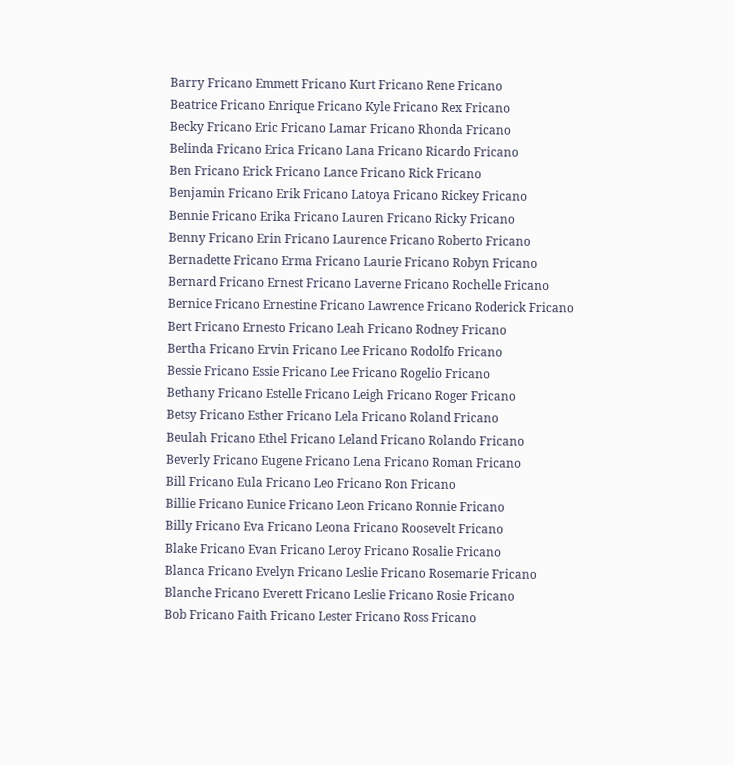Barry Fricano Emmett Fricano Kurt Fricano Rene Fricano
Beatrice Fricano Enrique Fricano Kyle Fricano Rex Fricano
Becky Fricano Eric Fricano Lamar Fricano Rhonda Fricano
Belinda Fricano Erica Fricano Lana Fricano Ricardo Fricano
Ben Fricano Erick Fricano Lance Fricano Rick Fricano
Benjamin Fricano Erik Fricano Latoya Fricano Rickey Fricano
Bennie Fricano Erika Fricano Lauren Fricano Ricky Fricano
Benny Fricano Erin Fricano Laurence Fricano Roberto Fricano
Bernadette Fricano Erma Fricano Laurie Fricano Robyn Fricano
Bernard Fricano Ernest Fricano Laverne Fricano Rochelle Fricano
Bernice Fricano Ernestine Fricano Lawrence Fricano Roderick Fricano
Bert Fricano Ernesto Fricano Leah Fricano Rodney Fricano
Bertha Fricano Ervin Fricano Lee Fricano Rodolfo Fricano
Bessie Fricano Essie Fricano Lee Fricano Rogelio Fricano
Bethany Fricano Estelle Fricano Leigh Fricano Roger Fricano
Betsy Fricano Esther Fricano Lela Fricano Roland Fricano
Beulah Fricano Ethel Fricano Leland Fricano Rolando Fricano
Beverly Fricano Eugene Fricano Lena Fricano Roman Fricano
Bill Fricano Eula Fricano Leo Fricano Ron Fricano
Billie Fricano Eunice Fricano Leon Fricano Ronnie Fricano
Billy Fricano Eva Fricano Leona Fricano Roosevelt Fricano
Blake Fricano Evan Fricano Leroy Fricano Rosalie Fricano
Blanca Fricano Evelyn Fricano Leslie Fricano Rosemarie Fricano
Blanche Fricano Everett Fricano Leslie Fricano Rosie Fricano
Bob Fricano Faith Fricano Lester Fricano Ross Fricano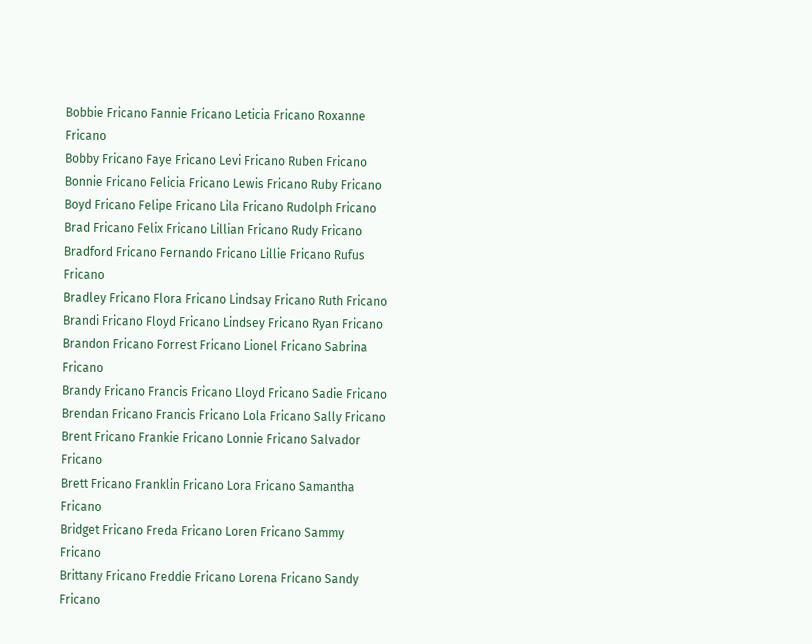Bobbie Fricano Fannie Fricano Leticia Fricano Roxanne Fricano
Bobby Fricano Faye Fricano Levi Fricano Ruben Fricano
Bonnie Fricano Felicia Fricano Lewis Fricano Ruby Fricano
Boyd Fricano Felipe Fricano Lila Fricano Rudolph Fricano
Brad Fricano Felix Fricano Lillian Fricano Rudy Fricano
Bradford Fricano Fernando Fricano Lillie Fricano Rufus Fricano
Bradley Fricano Flora Fricano Lindsay Fricano Ruth Fricano
Brandi Fricano Floyd Fricano Lindsey Fricano Ryan Fricano
Brandon Fricano Forrest Fricano Lionel Fricano Sabrina Fricano
Brandy Fricano Francis Fricano Lloyd Fricano Sadie Fricano
Brendan Fricano Francis Fricano Lola Fricano Sally Fricano
Brent Fricano Frankie Fricano Lonnie Fricano Salvador Fricano
Brett Fricano Franklin Fricano Lora Fricano Samantha Fricano
Bridget Fricano Freda Fricano Loren Fricano Sammy Fricano
Brittany Fricano Freddie Fricano Lorena Fricano Sandy Fricano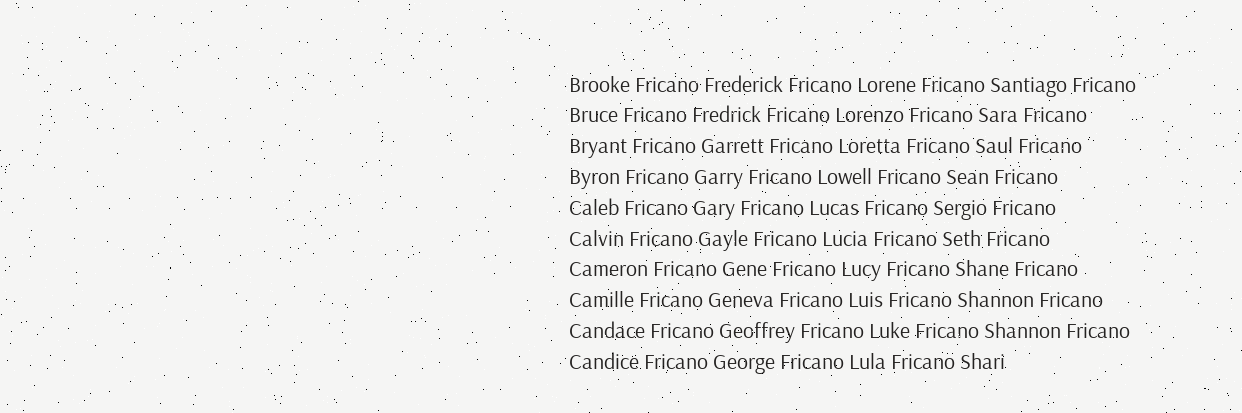Brooke Fricano Frederick Fricano Lorene Fricano Santiago Fricano
Bruce Fricano Fredrick Fricano Lorenzo Fricano Sara Fricano
Bryant Fricano Garrett Fricano Loretta Fricano Saul Fricano
Byron Fricano Garry Fricano Lowell Fricano Sean Fricano
Caleb Fricano Gary Fricano Lucas Fricano Sergio Fricano
Calvin Fricano Gayle Fricano Lucia Fricano Seth Fricano
Cameron Fricano Gene Fricano Lucy Fricano Shane Fricano
Camille Fricano Geneva Fricano Luis Fricano Shannon Fricano
Candace Fricano Geoffrey Fricano Luke Fricano Shannon Fricano
Candice Fricano George Fricano Lula Fricano Shari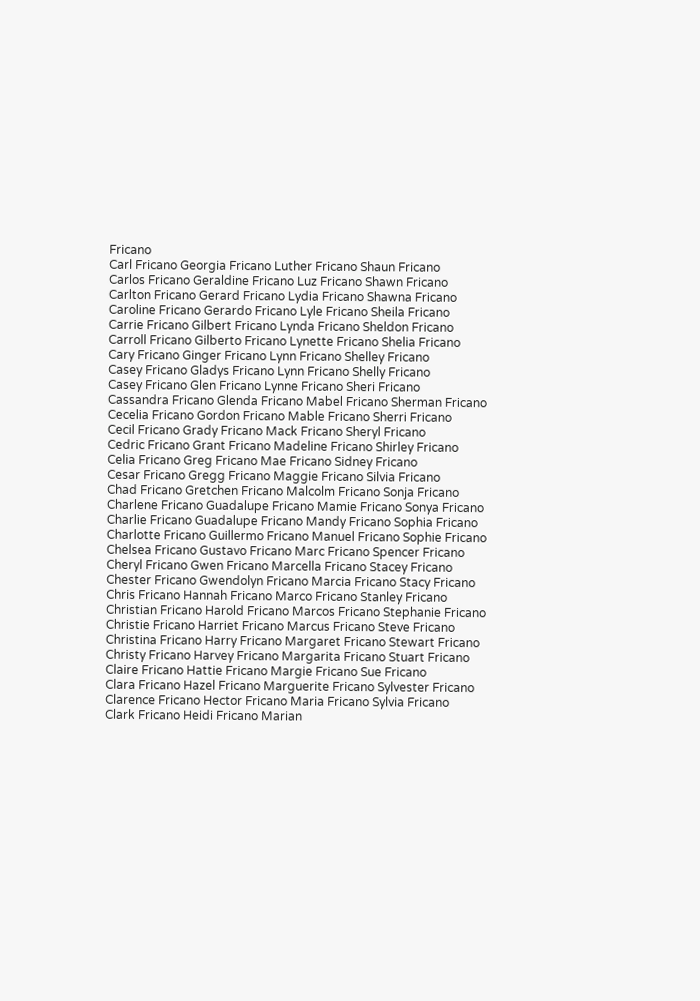Fricano
Carl Fricano Georgia Fricano Luther Fricano Shaun Fricano
Carlos Fricano Geraldine Fricano Luz Fricano Shawn Fricano
Carlton Fricano Gerard Fricano Lydia Fricano Shawna Fricano
Caroline Fricano Gerardo Fricano Lyle Fricano Sheila Fricano
Carrie Fricano Gilbert Fricano Lynda Fricano Sheldon Fricano
Carroll Fricano Gilberto Fricano Lynette Fricano Shelia Fricano
Cary Fricano Ginger Fricano Lynn Fricano Shelley Fricano
Casey Fricano Gladys Fricano Lynn Fricano Shelly Fricano
Casey Fricano Glen Fricano Lynne Fricano Sheri Fricano
Cassandra Fricano Glenda Fricano Mabel Fricano Sherman Fricano
Cecelia Fricano Gordon Fricano Mable Fricano Sherri Fricano
Cecil Fricano Grady Fricano Mack Fricano Sheryl Fricano
Cedric Fricano Grant Fricano Madeline Fricano Shirley Fricano
Celia Fricano Greg Fricano Mae Fricano Sidney Fricano
Cesar Fricano Gregg Fricano Maggie Fricano Silvia Fricano
Chad Fricano Gretchen Fricano Malcolm Fricano Sonja Fricano
Charlene Fricano Guadalupe Fricano Mamie Fricano Sonya Fricano
Charlie Fricano Guadalupe Fricano Mandy Fricano Sophia Fricano
Charlotte Fricano Guillermo Fricano Manuel Fricano Sophie Fricano
Chelsea Fricano Gustavo Fricano Marc Fricano Spencer Fricano
Cheryl Fricano Gwen Fricano Marcella Fricano Stacey Fricano
Chester Fricano Gwendolyn Fricano Marcia Fricano Stacy Fricano
Chris Fricano Hannah Fricano Marco Fricano Stanley Fricano
Christian Fricano Harold Fricano Marcos Fricano Stephanie Fricano
Christie Fricano Harriet Fricano Marcus Fricano Steve Fricano
Christina Fricano Harry Fricano Margaret Fricano Stewart Fricano
Christy Fricano Harvey Fricano Margarita Fricano Stuart Fricano
Claire Fricano Hattie Fricano Margie Fricano Sue Fricano
Clara Fricano Hazel Fricano Marguerite Fricano Sylvester Fricano
Clarence Fricano Hector Fricano Maria Fricano Sylvia Fricano
Clark Fricano Heidi Fricano Marian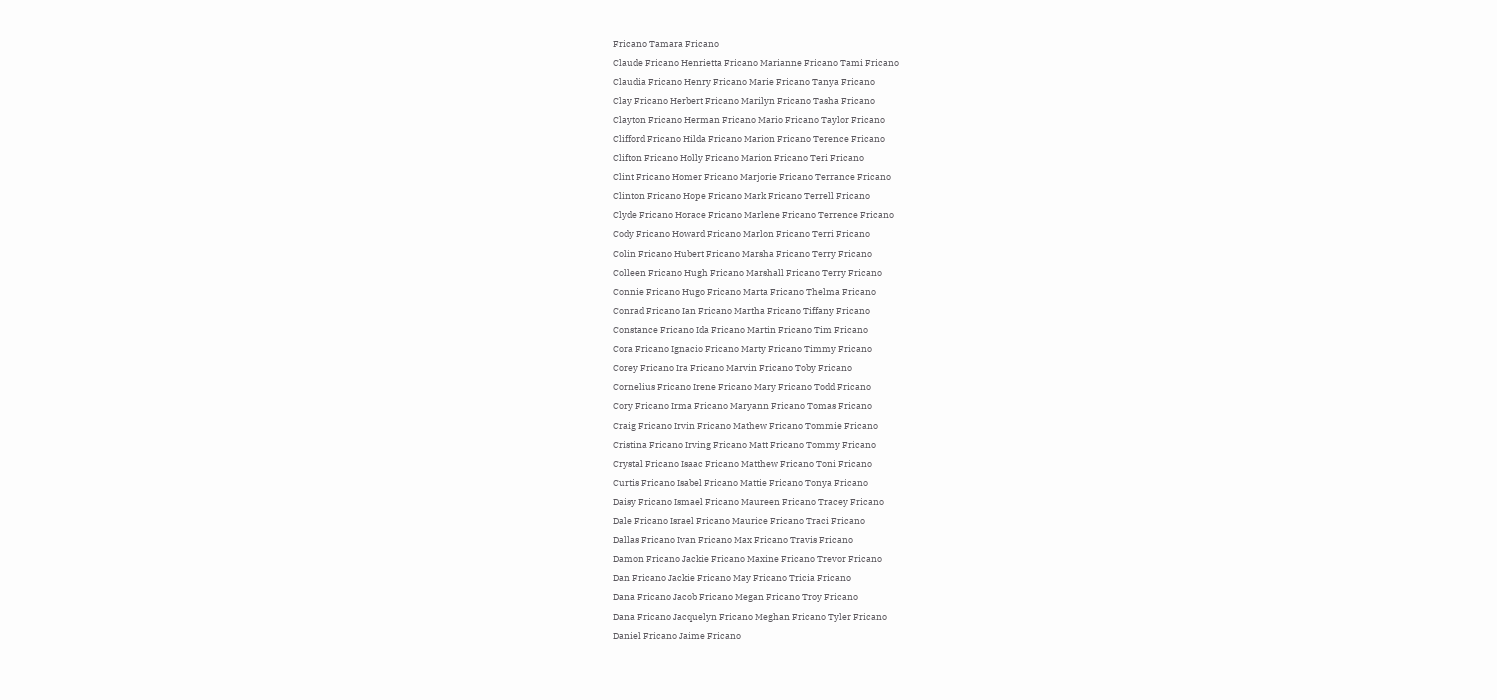Fricano Tamara Fricano
Claude Fricano Henrietta Fricano Marianne Fricano Tami Fricano
Claudia Fricano Henry Fricano Marie Fricano Tanya Fricano
Clay Fricano Herbert Fricano Marilyn Fricano Tasha Fricano
Clayton Fricano Herman Fricano Mario Fricano Taylor Fricano
Clifford Fricano Hilda Fricano Marion Fricano Terence Fricano
Clifton Fricano Holly Fricano Marion Fricano Teri Fricano
Clint Fricano Homer Fricano Marjorie Fricano Terrance Fricano
Clinton Fricano Hope Fricano Mark Fricano Terrell Fricano
Clyde Fricano Horace Fricano Marlene Fricano Terrence Fricano
Cody Fricano Howard Fricano Marlon Fricano Terri Fricano
Colin Fricano Hubert Fricano Marsha Fricano Terry Fricano
Colleen Fricano Hugh Fricano Marshall Fricano Terry Fricano
Connie Fricano Hugo Fricano Marta Fricano Thelma Fricano
Conrad Fricano Ian Fricano Martha Fricano Tiffany Fricano
Constance Fricano Ida Fricano Martin Fricano Tim Fricano
Cora Fricano Ignacio Fricano Marty Fricano Timmy Fricano
Corey Fricano Ira Fricano Marvin Fricano Toby Fricano
Cornelius Fricano Irene Fricano Mary Fricano Todd Fricano
Cory Fricano Irma Fricano Maryann Fricano Tomas Fricano
Craig Fricano Irvin Fricano Mathew Fricano Tommie Fricano
Cristina Fricano Irving Fricano Matt Fricano Tommy Fricano
Crystal Fricano Isaac Fricano Matthew Fricano Toni Fricano
Curtis Fricano Isabel Fricano Mattie Fricano Tonya Fricano
Daisy Fricano Ismael Fricano Maureen Fricano Tracey Fricano
Dale Fricano Israel Fricano Maurice Fricano Traci Fricano
Dallas Fricano Ivan Fricano Max Fricano Travis Fricano
Damon Fricano Jackie Fricano Maxine Fricano Trevor Fricano
Dan Fricano Jackie Fricano May Fricano Tricia Fricano
Dana Fricano Jacob Fricano Megan Fricano Troy Fricano
Dana Fricano Jacquelyn Fricano Meghan Fricano Tyler Fricano
Daniel Fricano Jaime Fricano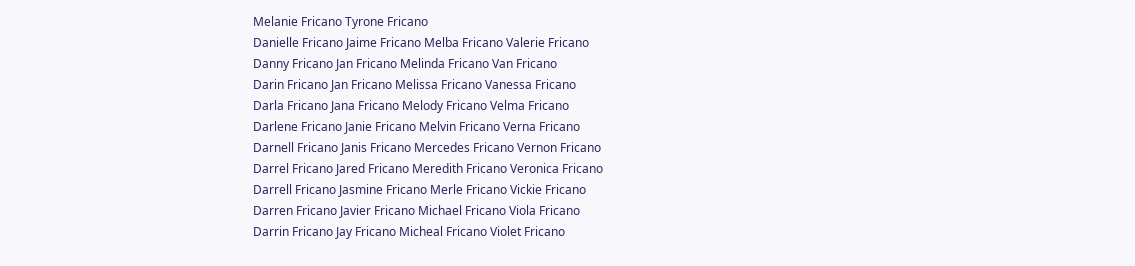Melanie Fricano Tyrone Fricano
Danielle Fricano Jaime Fricano Melba Fricano Valerie Fricano
Danny Fricano Jan Fricano Melinda Fricano Van Fricano
Darin Fricano Jan Fricano Melissa Fricano Vanessa Fricano
Darla Fricano Jana Fricano Melody Fricano Velma Fricano
Darlene Fricano Janie Fricano Melvin Fricano Verna Fricano
Darnell Fricano Janis Fricano Mercedes Fricano Vernon Fricano
Darrel Fricano Jared Fricano Meredith Fricano Veronica Fricano
Darrell Fricano Jasmine Fricano Merle Fricano Vickie Fricano
Darren Fricano Javier Fricano Michael Fricano Viola Fricano
Darrin Fricano Jay Fricano Micheal Fricano Violet Fricano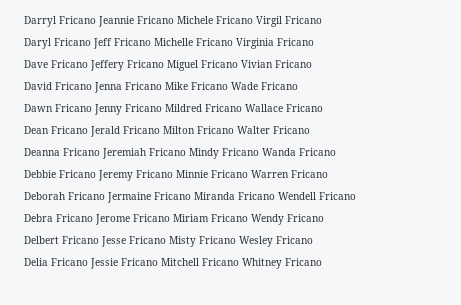Darryl Fricano Jeannie Fricano Michele Fricano Virgil Fricano
Daryl Fricano Jeff Fricano Michelle Fricano Virginia Fricano
Dave Fricano Jeffery Fricano Miguel Fricano Vivian Fricano
David Fricano Jenna Fricano Mike Fricano Wade Fricano
Dawn Fricano Jenny Fricano Mildred Fricano Wallace Fricano
Dean Fricano Jerald Fricano Milton Fricano Walter Fricano
Deanna Fricano Jeremiah Fricano Mindy Fricano Wanda Fricano
Debbie Fricano Jeremy Fricano Minnie Fricano Warren Fricano
Deborah Fricano Jermaine Fricano Miranda Fricano Wendell Fricano
Debra Fricano Jerome Fricano Miriam Fricano Wendy Fricano
Delbert Fricano Jesse Fricano Misty Fricano Wesley Fricano
Delia Fricano Jessie Fricano Mitchell Fricano Whitney Fricano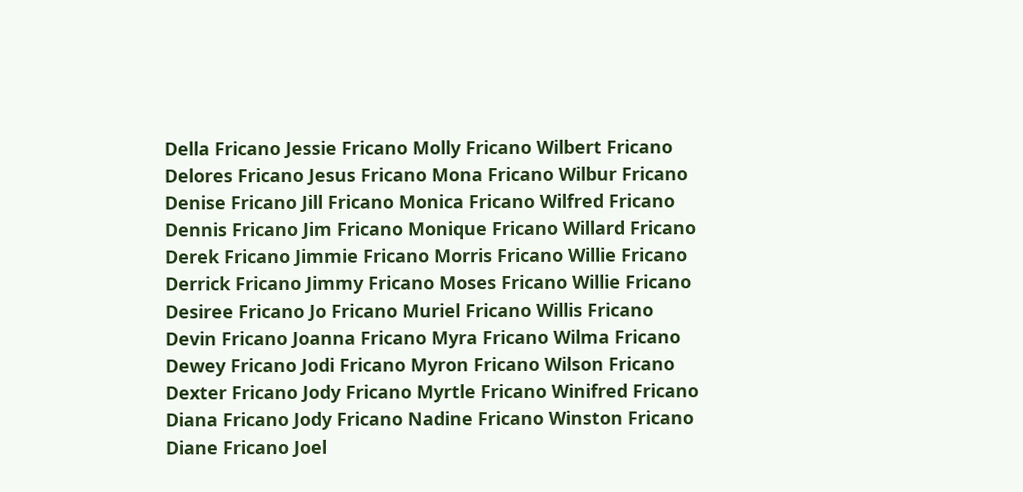Della Fricano Jessie Fricano Molly Fricano Wilbert Fricano
Delores Fricano Jesus Fricano Mona Fricano Wilbur Fricano
Denise Fricano Jill Fricano Monica Fricano Wilfred Fricano
Dennis Fricano Jim Fricano Monique Fricano Willard Fricano
Derek Fricano Jimmie Fricano Morris Fricano Willie Fricano
Derrick Fricano Jimmy Fricano Moses Fricano Willie Fricano
Desiree Fricano Jo Fricano Muriel Fricano Willis Fricano
Devin Fricano Joanna Fricano Myra Fricano Wilma Fricano
Dewey Fricano Jodi Fricano Myron Fricano Wilson Fricano
Dexter Fricano Jody Fricano Myrtle Fricano Winifred Fricano
Diana Fricano Jody Fricano Nadine Fricano Winston Fricano
Diane Fricano Joel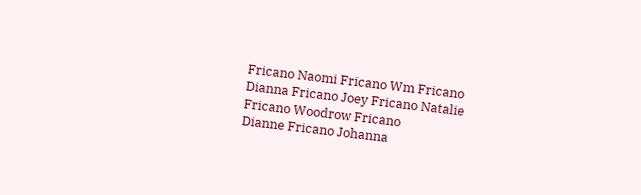Fricano Naomi Fricano Wm Fricano
Dianna Fricano Joey Fricano Natalie Fricano Woodrow Fricano
Dianne Fricano Johanna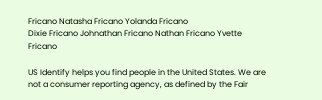Fricano Natasha Fricano Yolanda Fricano
Dixie Fricano Johnathan Fricano Nathan Fricano Yvette Fricano

US Identify helps you find people in the United States. We are not a consumer reporting agency, as defined by the Fair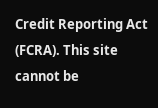Credit Reporting Act (FCRA). This site cannot be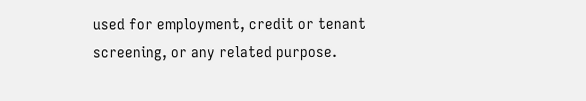used for employment, credit or tenant screening, or any related purpose.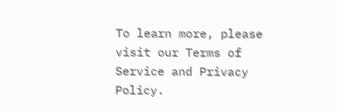To learn more, please visit our Terms of Service and Privacy Policy.